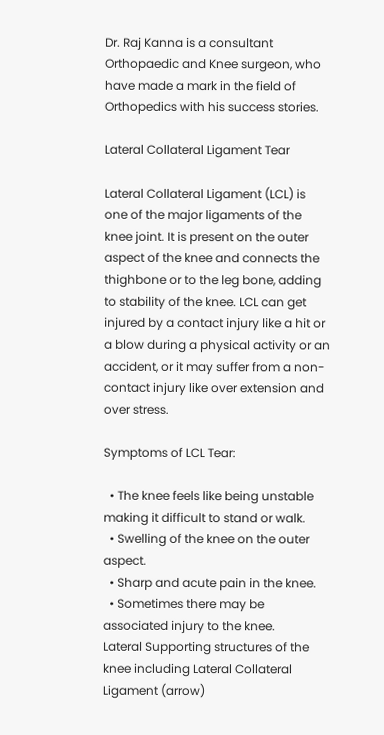Dr. Raj Kanna is a consultant Orthopaedic and Knee surgeon, who have made a mark in the field of Orthopedics with his success stories.

Lateral Collateral Ligament Tear

Lateral Collateral Ligament (LCL) is one of the major ligaments of the knee joint. It is present on the outer aspect of the knee and connects the thighbone or to the leg bone, adding to stability of the knee. LCL can get injured by a contact injury like a hit or a blow during a physical activity or an accident, or it may suffer from a non-contact injury like over extension and over stress.

Symptoms of LCL Tear:

  • The knee feels like being unstable making it difficult to stand or walk.
  • Swelling of the knee on the outer aspect.
  • Sharp and acute pain in the knee.
  • Sometimes there may be associated injury to the knee.
Lateral Supporting structures of the knee including Lateral Collateral Ligament (arrow)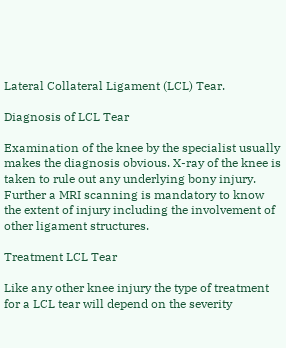Lateral Collateral Ligament (LCL) Tear.

Diagnosis of LCL Tear

Examination of the knee by the specialist usually makes the diagnosis obvious. X-ray of the knee is taken to rule out any underlying bony injury. Further a MRI scanning is mandatory to know the extent of injury including the involvement of other ligament structures.

Treatment LCL Tear

Like any other knee injury the type of treatment for a LCL tear will depend on the severity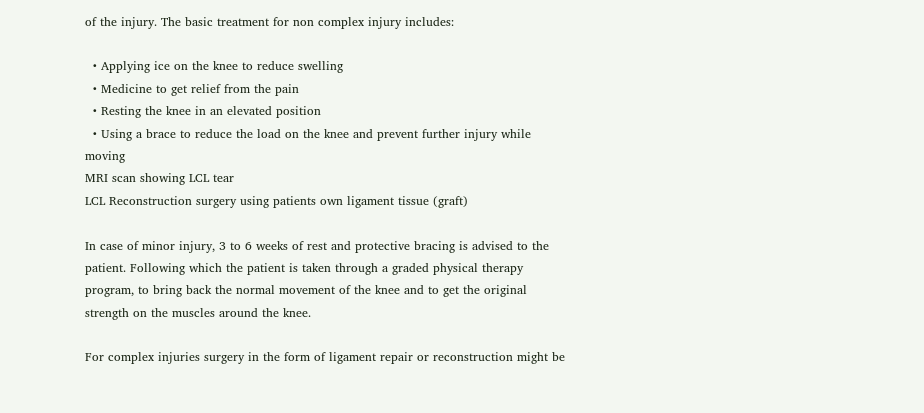of the injury. The basic treatment for non complex injury includes:

  • Applying ice on the knee to reduce swelling
  • Medicine to get relief from the pain
  • Resting the knee in an elevated position
  • Using a brace to reduce the load on the knee and prevent further injury while moving
MRI scan showing LCL tear
LCL Reconstruction surgery using patients own ligament tissue (graft)

In case of minor injury, 3 to 6 weeks of rest and protective bracing is advised to the patient. Following which the patient is taken through a graded physical therapy program, to bring back the normal movement of the knee and to get the original strength on the muscles around the knee.

For complex injuries surgery in the form of ligament repair or reconstruction might be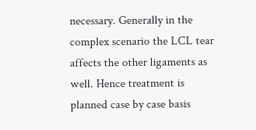necessary. Generally in the complex scenario the LCL tear affects the other ligaments as well. Hence treatment is planned case by case basis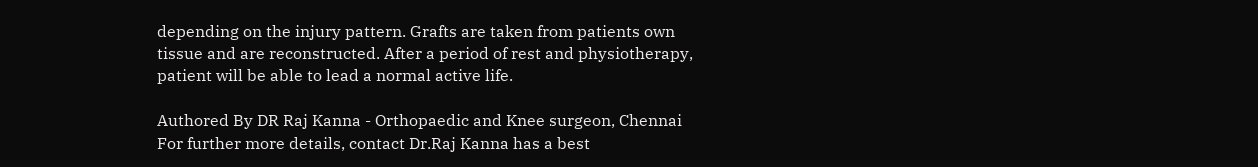depending on the injury pattern. Grafts are taken from patients own tissue and are reconstructed. After a period of rest and physiotherapy, patient will be able to lead a normal active life.

Authored By DR Raj Kanna - Orthopaedic and Knee surgeon, Chennai
For further more details, contact Dr.Raj Kanna has a best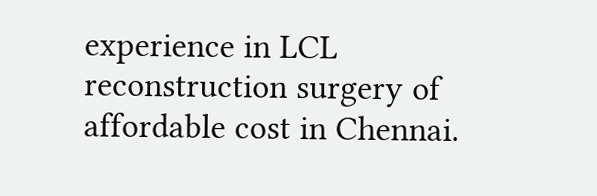experience in LCL reconstruction surgery of affordable cost in Chennai.